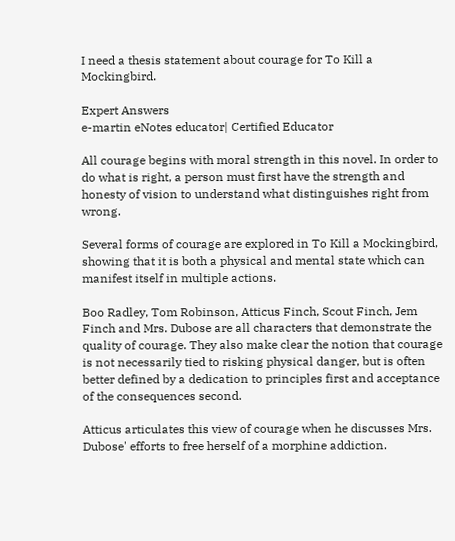I need a thesis statement about courage for To Kill a Mockingbird.

Expert Answers
e-martin eNotes educator| Certified Educator

All courage begins with moral strength in this novel. In order to do what is right, a person must first have the strength and honesty of vision to understand what distinguishes right from wrong.

Several forms of courage are explored in To Kill a Mockingbird, showing that it is both a physical and mental state which can manifest itself in multiple actions.

Boo Radley, Tom Robinson, Atticus Finch, Scout Finch, Jem Finch and Mrs. Dubose are all characters that demonstrate the quality of courage. They also make clear the notion that courage is not necessarily tied to risking physical danger, but is often better defined by a dedication to principles first and acceptance of the consequences second.

Atticus articulates this view of courage when he discusses Mrs. Dubose' efforts to free herself of a morphine addiction.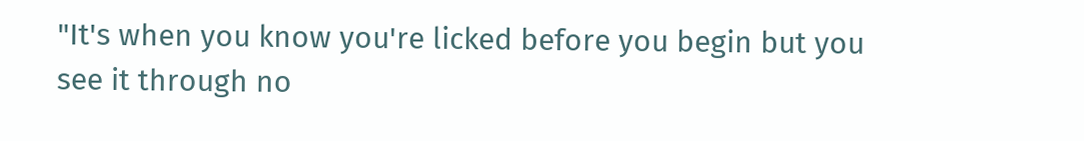"It's when you know you're licked before you begin but you see it through no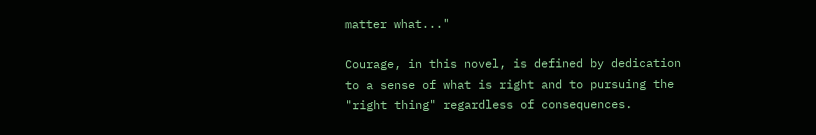matter what..."

Courage, in this novel, is defined by dedication to a sense of what is right and to pursuing the "right thing" regardless of consequences.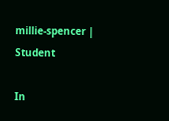millie-spencer | Student

In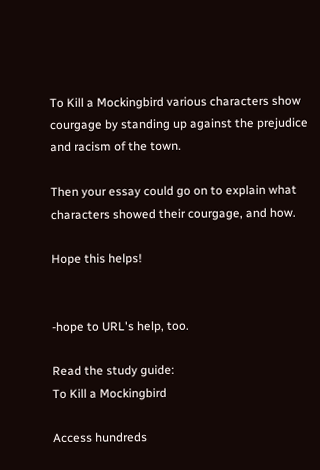To Kill a Mockingbird various characters show courgage by standing up against the prejudice and racism of the town.

Then your essay could go on to explain what characters showed their courgage, and how.

Hope this helps!


-hope to URL's help, too.

Read the study guide:
To Kill a Mockingbird

Access hundreds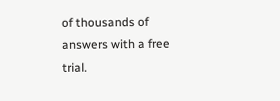of thousands of answers with a free trial.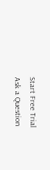Start Free Trial
Ask a Question